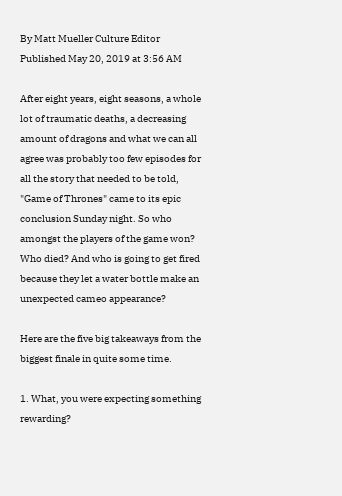By Matt Mueller Culture Editor Published May 20, 2019 at 3:56 AM

After eight years, eight seasons, a whole lot of traumatic deaths, a decreasing amount of dragons and what we can all agree was probably too few episodes for all the story that needed to be told, "Game of Thrones" came to its epic conclusion Sunday night. So who amongst the players of the game won? Who died? And who is going to get fired because they let a water bottle make an unexpected cameo appearance?

Here are the five big takeaways from the biggest finale in quite some time.

1. What, you were expecting something rewarding?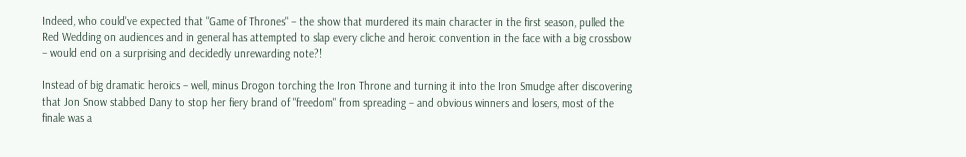Indeed, who could've expected that "Game of Thrones" – the show that murdered its main character in the first season, pulled the Red Wedding on audiences and in general has attempted to slap every cliche and heroic convention in the face with a big crossbow – would end on a surprising and decidedly unrewarding note?!

Instead of big dramatic heroics – well, minus Drogon torching the Iron Throne and turning it into the Iron Smudge after discovering that Jon Snow stabbed Dany to stop her fiery brand of "freedom" from spreading – and obvious winners and losers, most of the finale was a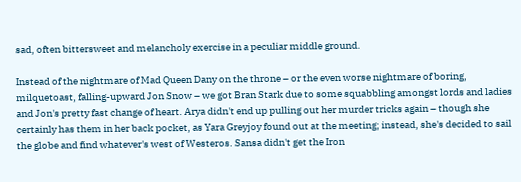sad, often bittersweet and melancholy exercise in a peculiar middle ground.

Instead of the nightmare of Mad Queen Dany on the throne – or the even worse nightmare of boring, milquetoast, falling-upward Jon Snow – we got Bran Stark due to some squabbling amongst lords and ladies and Jon's pretty fast change of heart. Arya didn't end up pulling out her murder tricks again – though she certainly has them in her back pocket, as Yara Greyjoy found out at the meeting; instead, she's decided to sail the globe and find whatever's west of Westeros. Sansa didn't get the Iron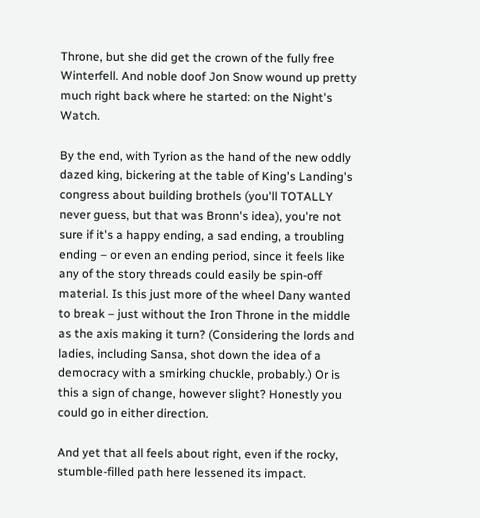Throne, but she did get the crown of the fully free Winterfell. And noble doof Jon Snow wound up pretty much right back where he started: on the Night's Watch.

By the end, with Tyrion as the hand of the new oddly dazed king, bickering at the table of King's Landing's congress about building brothels (you'll TOTALLY never guess, but that was Bronn's idea), you're not sure if it's a happy ending, a sad ending, a troubling ending – or even an ending period, since it feels like any of the story threads could easily be spin-off material. Is this just more of the wheel Dany wanted to break – just without the Iron Throne in the middle as the axis making it turn? (Considering the lords and ladies, including Sansa, shot down the idea of a democracy with a smirking chuckle, probably.) Or is this a sign of change, however slight? Honestly you could go in either direction.

And yet that all feels about right, even if the rocky, stumble-filled path here lessened its impact.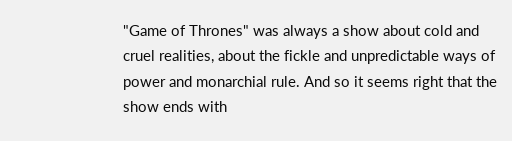"Game of Thrones" was always a show about cold and cruel realities, about the fickle and unpredictable ways of power and monarchial rule. And so it seems right that the show ends with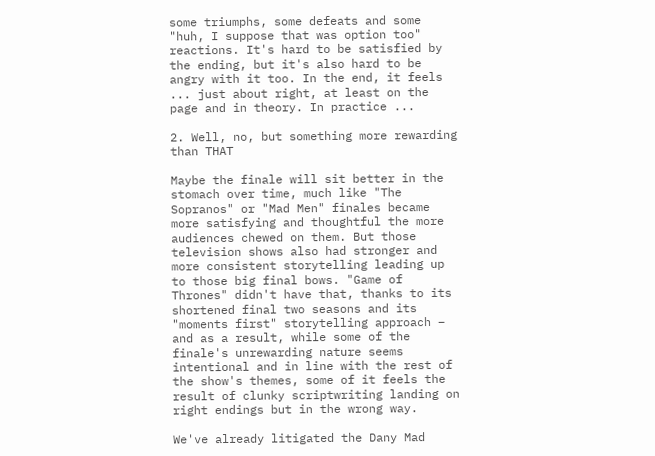some triumphs, some defeats and some "huh, I suppose that was option too" reactions. It's hard to be satisfied by the ending, but it's also hard to be angry with it too. In the end, it feels ... just about right, at least on the page and in theory. In practice ...

2. Well, no, but something more rewarding than THAT

Maybe the finale will sit better in the stomach over time, much like "The Sopranos" or "Mad Men" finales became more satisfying and thoughtful the more audiences chewed on them. But those television shows also had stronger and more consistent storytelling leading up to those big final bows. "Game of Thrones" didn't have that, thanks to its shortened final two seasons and its "moments first" storytelling approach – and as a result, while some of the finale's unrewarding nature seems intentional and in line with the rest of the show's themes, some of it feels the result of clunky scriptwriting landing on right endings but in the wrong way.

We've already litigated the Dany Mad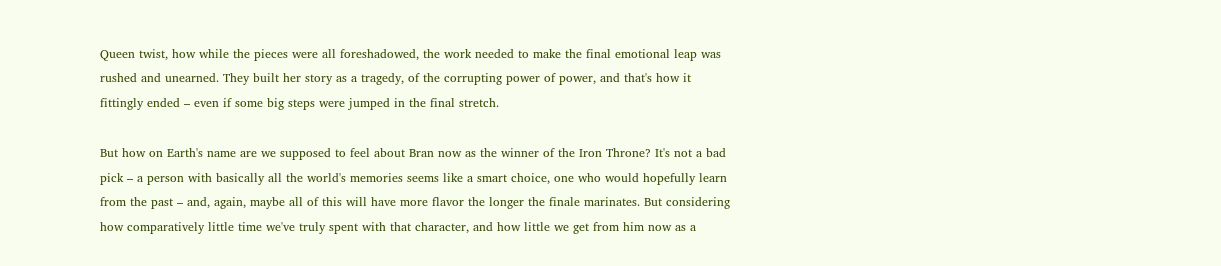Queen twist, how while the pieces were all foreshadowed, the work needed to make the final emotional leap was rushed and unearned. They built her story as a tragedy, of the corrupting power of power, and that's how it fittingly ended – even if some big steps were jumped in the final stretch.

But how on Earth's name are we supposed to feel about Bran now as the winner of the Iron Throne? It's not a bad pick – a person with basically all the world's memories seems like a smart choice, one who would hopefully learn from the past – and, again, maybe all of this will have more flavor the longer the finale marinates. But considering how comparatively little time we've truly spent with that character, and how little we get from him now as a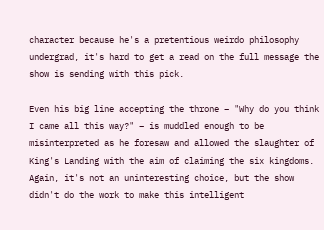character because he's a pretentious weirdo philosophy undergrad, it's hard to get a read on the full message the show is sending with this pick.

Even his big line accepting the throne – "Why do you think I came all this way?" – is muddled enough to be misinterpreted as he foresaw and allowed the slaughter of King's Landing with the aim of claiming the six kingdoms. Again, it's not an uninteresting choice, but the show didn't do the work to make this intelligent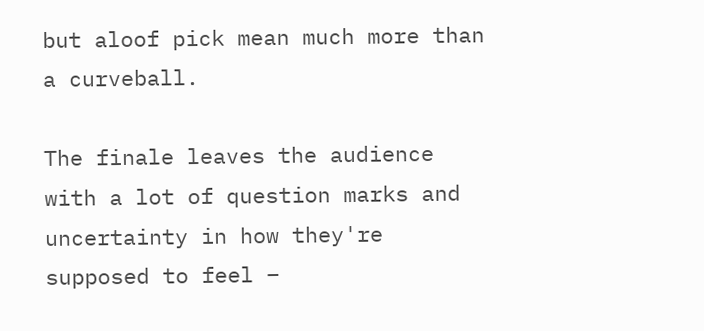but aloof pick mean much more than a curveball.

The finale leaves the audience with a lot of question marks and uncertainty in how they're supposed to feel –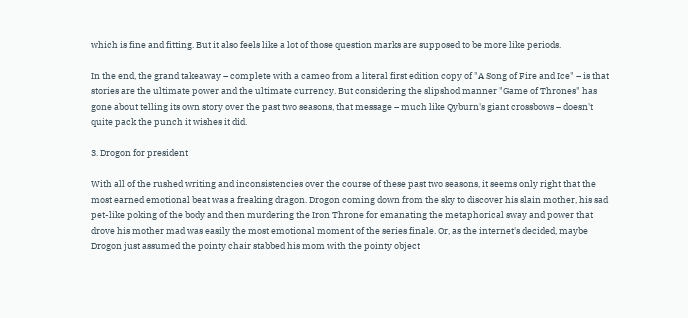which is fine and fitting. But it also feels like a lot of those question marks are supposed to be more like periods.

In the end, the grand takeaway – complete with a cameo from a literal first edition copy of "A Song of Fire and Ice" – is that stories are the ultimate power and the ultimate currency. But considering the slipshod manner "Game of Thrones" has gone about telling its own story over the past two seasons, that message – much like Qyburn's giant crossbows – doesn't quite pack the punch it wishes it did.

3. Drogon for president

With all of the rushed writing and inconsistencies over the course of these past two seasons, it seems only right that the most earned emotional beat was a freaking dragon. Drogon coming down from the sky to discover his slain mother, his sad pet-like poking of the body and then murdering the Iron Throne for emanating the metaphorical sway and power that drove his mother mad was easily the most emotional moment of the series finale. Or, as the internet's decided, maybe Drogon just assumed the pointy chair stabbed his mom with the pointy object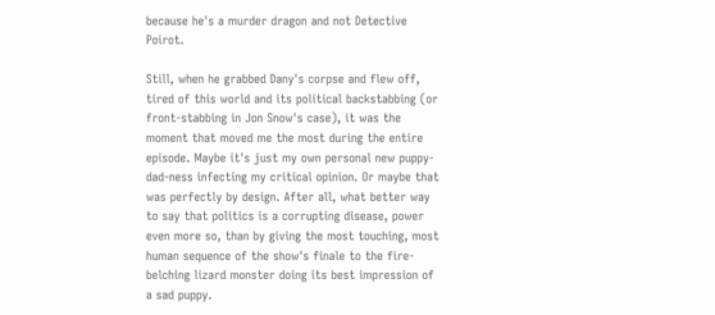because he's a murder dragon and not Detective Poirot.

Still, when he grabbed Dany's corpse and flew off, tired of this world and its political backstabbing (or front-stabbing in Jon Snow's case), it was the moment that moved me the most during the entire episode. Maybe it's just my own personal new puppy-dad-ness infecting my critical opinion. Or maybe that was perfectly by design. After all, what better way to say that politics is a corrupting disease, power even more so, than by giving the most touching, most human sequence of the show's finale to the fire-belching lizard monster doing its best impression of a sad puppy.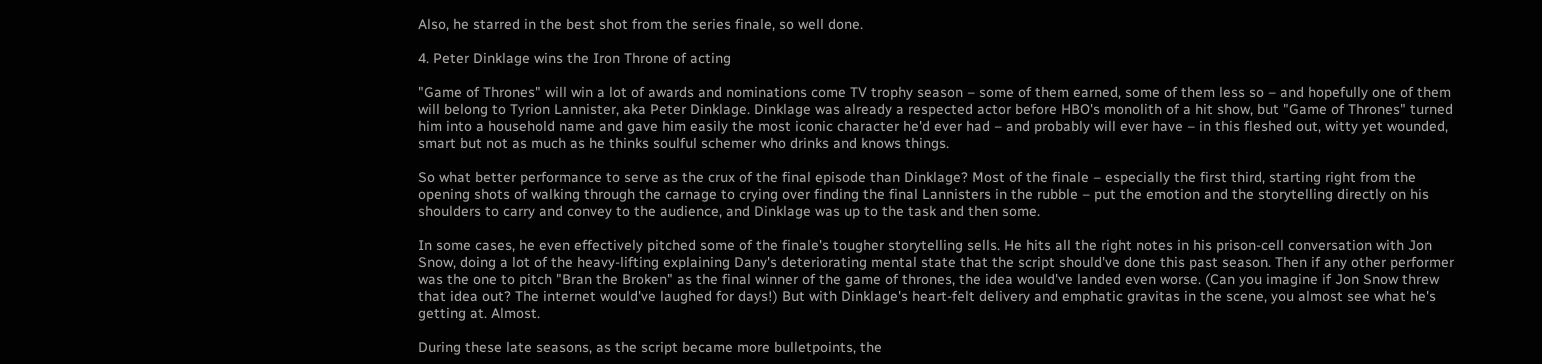Also, he starred in the best shot from the series finale, so well done.

4. Peter Dinklage wins the Iron Throne of acting

"Game of Thrones" will win a lot of awards and nominations come TV trophy season – some of them earned, some of them less so – and hopefully one of them will belong to Tyrion Lannister, aka Peter Dinklage. Dinklage was already a respected actor before HBO's monolith of a hit show, but "Game of Thrones" turned him into a household name and gave him easily the most iconic character he'd ever had – and probably will ever have – in this fleshed out, witty yet wounded, smart but not as much as he thinks soulful schemer who drinks and knows things.

So what better performance to serve as the crux of the final episode than Dinklage? Most of the finale – especially the first third, starting right from the opening shots of walking through the carnage to crying over finding the final Lannisters in the rubble – put the emotion and the storytelling directly on his shoulders to carry and convey to the audience, and Dinklage was up to the task and then some.

In some cases, he even effectively pitched some of the finale's tougher storytelling sells. He hits all the right notes in his prison-cell conversation with Jon Snow, doing a lot of the heavy-lifting explaining Dany's deteriorating mental state that the script should've done this past season. Then if any other performer was the one to pitch "Bran the Broken" as the final winner of the game of thrones, the idea would've landed even worse. (Can you imagine if Jon Snow threw that idea out? The internet would've laughed for days!) But with Dinklage's heart-felt delivery and emphatic gravitas in the scene, you almost see what he's getting at. Almost.

During these late seasons, as the script became more bulletpoints, the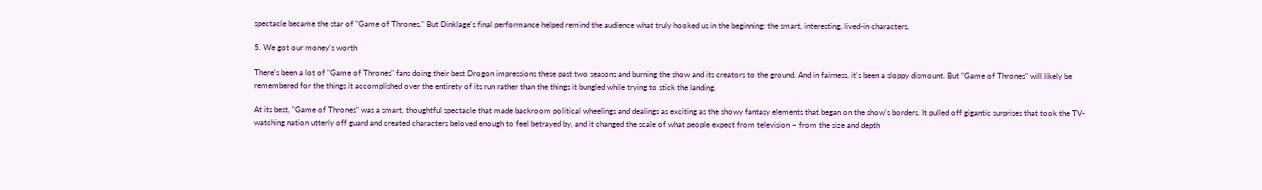spectacle became the star of "Game of Thrones." But Dinklage's final performance helped remind the audience what truly hooked us in the beginning: the smart, interesting, lived-in characters.

5. We got our money's worth

There's been a lot of "Game of Thrones" fans doing their best Drogon impressions these past two seasons and burning the show and its creators to the ground. And in fairness, it's been a sloppy dismount. But "Game of Thrones" will likely be remembered for the things it accomplished over the entirety of its run rather than the things it bungled while trying to stick the landing.

At its best, "Game of Thrones" was a smart, thoughtful spectacle that made backroom political wheelings and dealings as exciting as the showy fantasy elements that began on the show's borders. It pulled off gigantic surprises that took the TV-watching nation utterly off guard and created characters beloved enough to feel betrayed by, and it changed the scale of what people expect from television – from the size and depth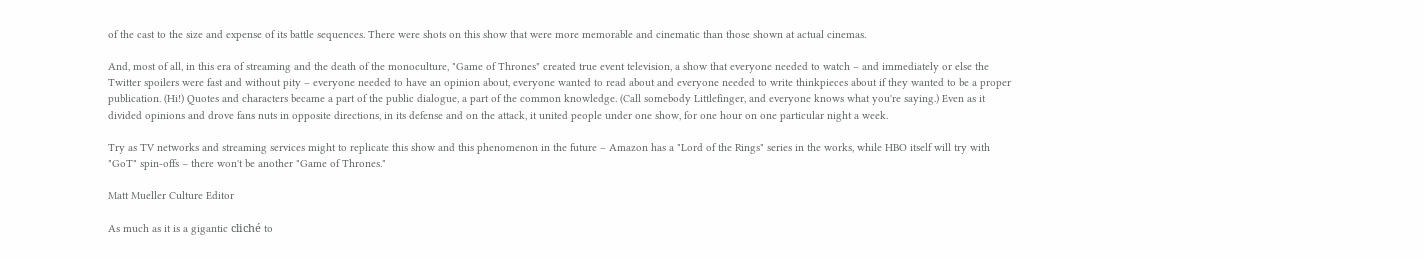of the cast to the size and expense of its battle sequences. There were shots on this show that were more memorable and cinematic than those shown at actual cinemas.

And, most of all, in this era of streaming and the death of the monoculture, "Game of Thrones" created true event television, a show that everyone needed to watch – and immediately or else the Twitter spoilers were fast and without pity – everyone needed to have an opinion about, everyone wanted to read about and everyone needed to write thinkpieces about if they wanted to be a proper publication. (Hi!) Quotes and characters became a part of the public dialogue, a part of the common knowledge. (Call somebody Littlefinger, and everyone knows what you're saying.) Even as it divided opinions and drove fans nuts in opposite directions, in its defense and on the attack, it united people under one show, for one hour on one particular night a week.

Try as TV networks and streaming services might to replicate this show and this phenomenon in the future – Amazon has a "Lord of the Rings" series in the works, while HBO itself will try with "GoT" spin-offs – there won't be another "Game of Thrones."

Matt Mueller Culture Editor

As much as it is a gigantic cliché to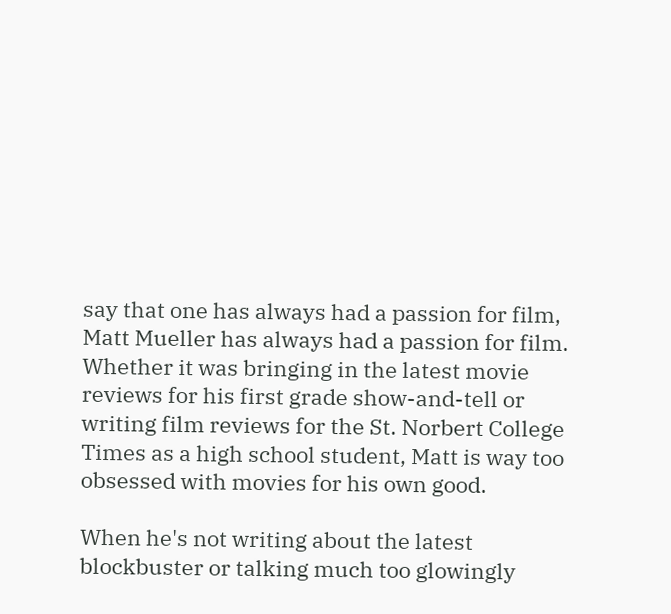say that one has always had a passion for film, Matt Mueller has always had a passion for film. Whether it was bringing in the latest movie reviews for his first grade show-and-tell or writing film reviews for the St. Norbert College Times as a high school student, Matt is way too obsessed with movies for his own good.

When he's not writing about the latest blockbuster or talking much too glowingly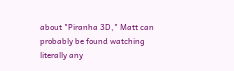about "Piranha 3D," Matt can probably be found watching literally any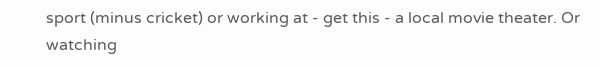sport (minus cricket) or working at - get this - a local movie theater. Or watching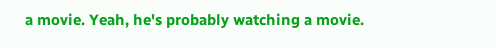a movie. Yeah, he's probably watching a movie.